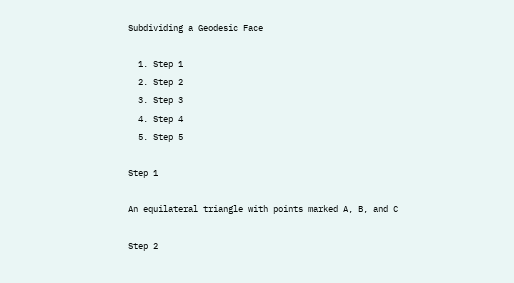Subdividing a Geodesic Face

  1. Step 1
  2. Step 2
  3. Step 3
  4. Step 4
  5. Step 5

Step 1

An equilateral triangle with points marked A, B, and C

Step 2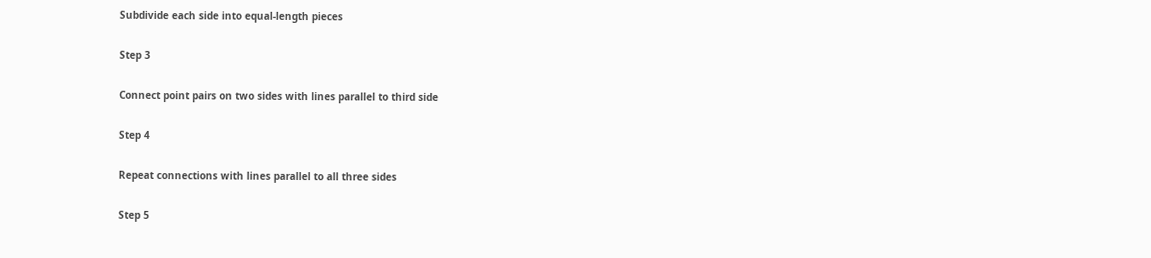Subdivide each side into equal-length pieces

Step 3

Connect point pairs on two sides with lines parallel to third side

Step 4

Repeat connections with lines parallel to all three sides

Step 5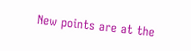New points are at the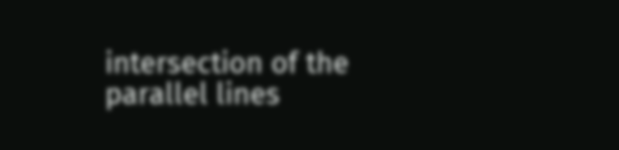intersection of the parallel lines